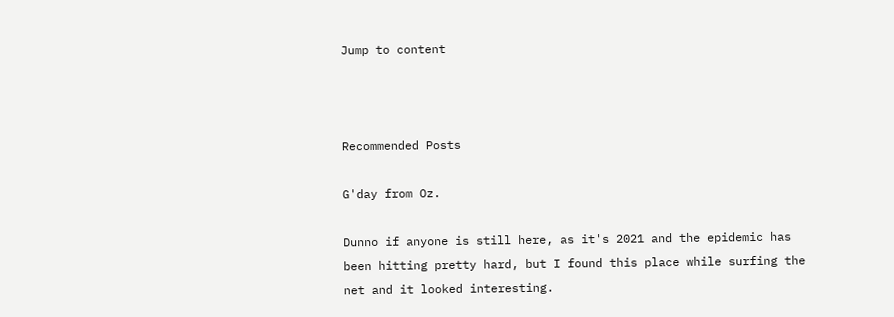Jump to content



Recommended Posts

G'day from Oz.

Dunno if anyone is still here, as it's 2021 and the epidemic has been hitting pretty hard, but I found this place while surfing the net and it looked interesting.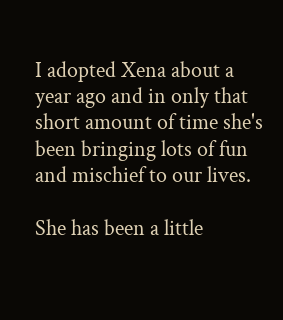I adopted Xena about a year ago and in only that short amount of time she's been bringing lots of fun and mischief to our lives.

She has been a little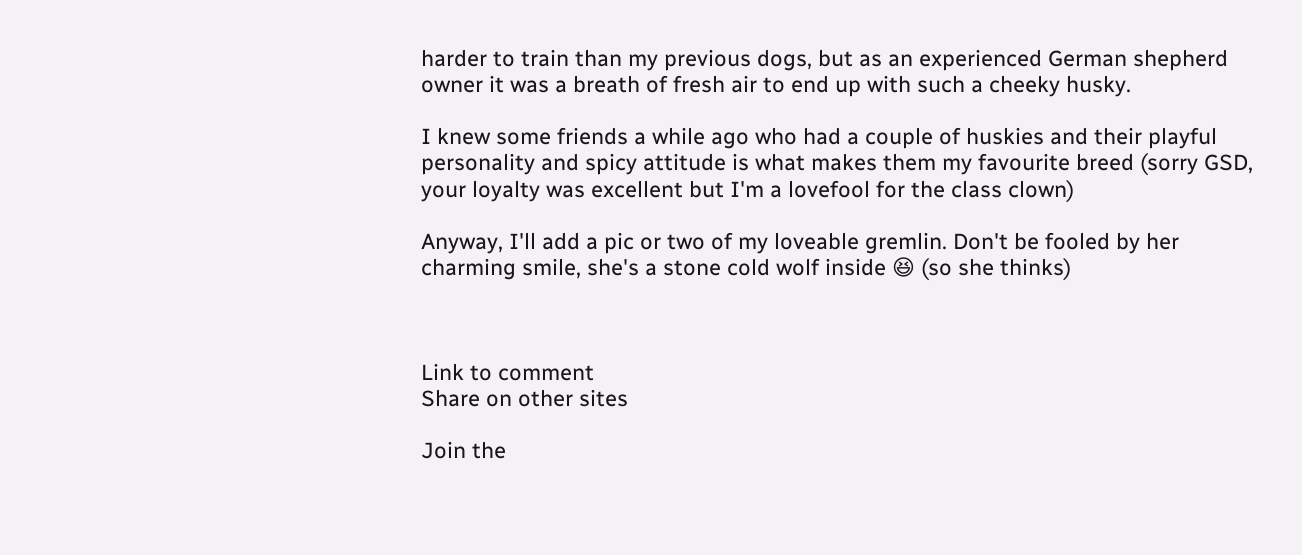harder to train than my previous dogs, but as an experienced German shepherd owner it was a breath of fresh air to end up with such a cheeky husky.

I knew some friends a while ago who had a couple of huskies and their playful personality and spicy attitude is what makes them my favourite breed (sorry GSD, your loyalty was excellent but I'm a lovefool for the class clown)

Anyway, I'll add a pic or two of my loveable gremlin. Don't be fooled by her charming smile, she's a stone cold wolf inside 😆 (so she thinks)



Link to comment
Share on other sites

Join the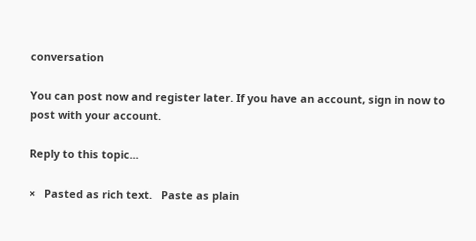conversation

You can post now and register later. If you have an account, sign in now to post with your account.

Reply to this topic...

×   Pasted as rich text.   Paste as plain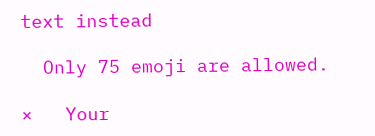text instead

  Only 75 emoji are allowed.

×   Your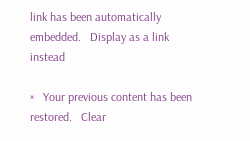link has been automatically embedded.   Display as a link instead

×   Your previous content has been restored.   Clear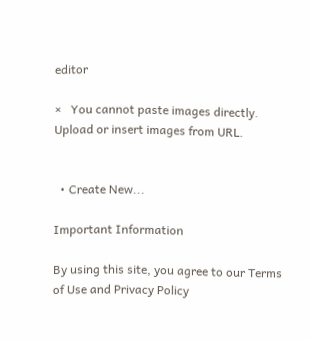editor

×   You cannot paste images directly. Upload or insert images from URL.


  • Create New...

Important Information

By using this site, you agree to our Terms of Use and Privacy Policy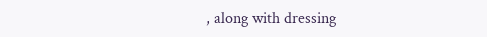, along with dressing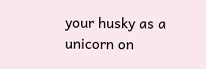your husky as a unicorn on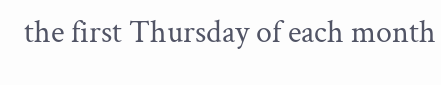the first Thursday of each month